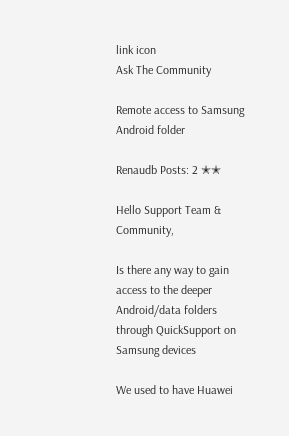link icon
Ask The Community

Remote access to Samsung Android folder

Renaudb Posts: 2 ✭✭

Hello Support Team & Community,

Is there any way to gain access to the deeper Android/data folders through QuickSupport on Samsung devices

We used to have Huawei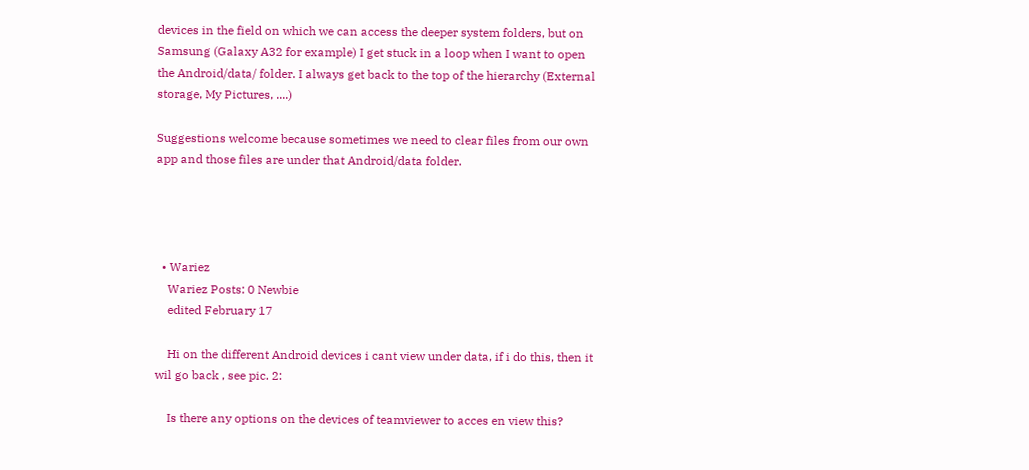devices in the field on which we can access the deeper system folders, but on Samsung (Galaxy A32 for example) I get stuck in a loop when I want to open the Android/data/ folder. I always get back to the top of the hierarchy (External storage, My Pictures, ....)

Suggestions welcome because sometimes we need to clear files from our own app and those files are under that Android/data folder.




  • Wariez
    Wariez Posts: 0 Newbie
    edited February 17

    Hi on the different Android devices i cant view under data, if i do this, then it wil go back , see pic. 2:

    Is there any options on the devices of teamviewer to acces en view this?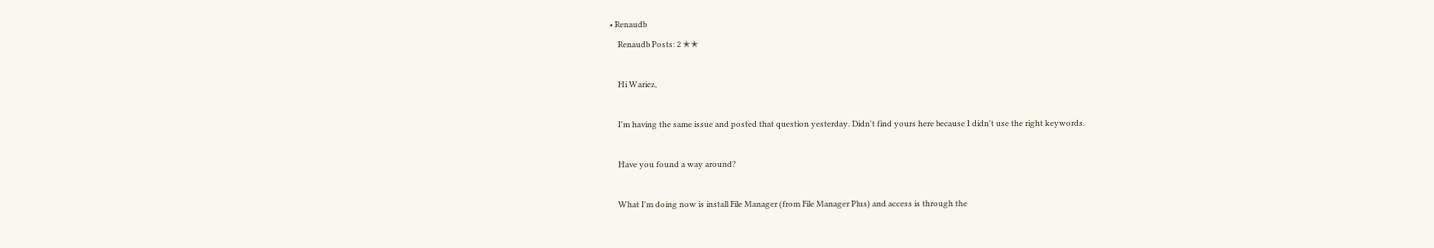• Renaudb
    Renaudb Posts: 2 ✭✭

    Hi Wariez,

    I'm having the same issue and posted that question yesterday. Didn't find yours here because I didn't use the right keywords.

    Have you found a way around?

    What I'm doing now is install File Manager (from File Manager Plus) and access is through the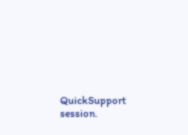QuickSupport session.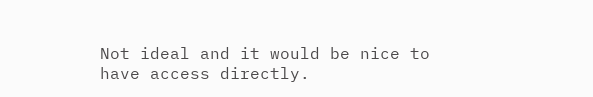Not ideal and it would be nice to have access directly.